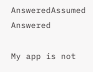AnsweredAssumed Answered

My app is not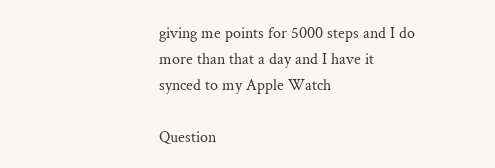giving me points for 5000 steps and I do more than that a day and I have it synced to my Apple Watch

Question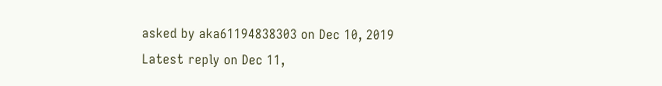asked by aka61194838303 on Dec 10, 2019
Latest reply on Dec 11,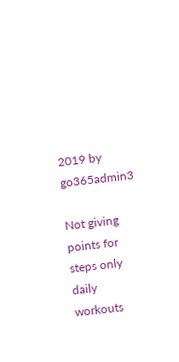2019 by go365admin3

Not giving points for steps only daily workouts